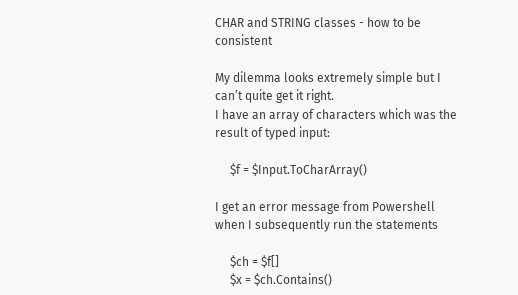CHAR and STRING classes - how to be consistent

My dilemma looks extremely simple but I can’t quite get it right.
I have an array of characters which was the result of typed input:

     $f = $Input.ToCharArray()

I get an error message from Powershell when I subsequently run the statements

     $ch = $f[]
     $x = $ch.Contains()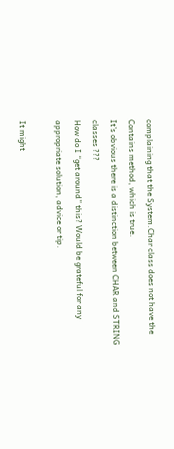complaining that the System.Char class does not have the Contains method, which is true.
It’s obvious there is a distinction between CHAR and STRING classes ???
How do I “get around” this? Would be grateful for any appropriate solution, advice or tip.

It might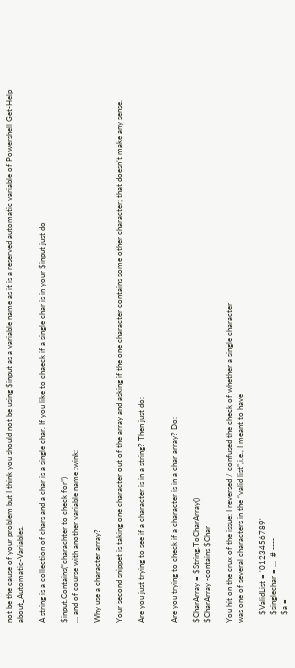not be the cause of your problem but I think you should not be using $input as a variable name as it is a reserved automatic variable of Powershell Get-Help about_Automatic-Variables.

A string is a collection of chars and a char is a single char. If you like to chaeck if a single char is in your $input just do

$input.Contains(“charachter to check for”)
… and of course with another variable name :wink:

Why use a character array?

Your second snippet is taking one character out of the array and asking if the one character contains some other character; that doesn’t make any sense.

Are you just trying to see if a character is in a string? Then just do:


Are you trying to check if a character is in a char array? Do:

$CharArray = $String.ToCharArray()
$CharArray -contains $Char

You hit on the crux of the issue: I reversed / confused the check of whether a single character
was one of several characters in the “valid list”,i.e., I meant to have

    $ValidList = '0123456789'
    $singlechar = ...  # ----
    $a =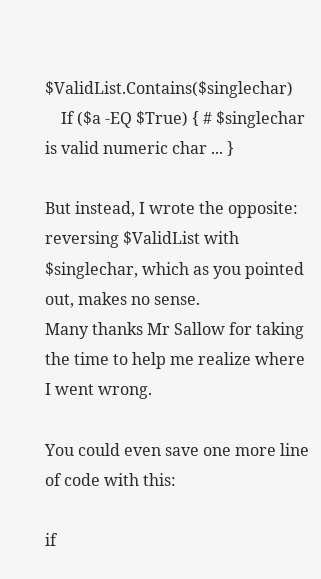$ValidList.Contains($singlechar)
    If ($a -EQ $True) { # $singlechar is valid numeric char ... }

But instead, I wrote the opposite: reversing $ValidList with $singlechar, which as you pointed out, makes no sense.
Many thanks Mr Sallow for taking the time to help me realize where I went wrong.

You could even save one more line of code with this:

if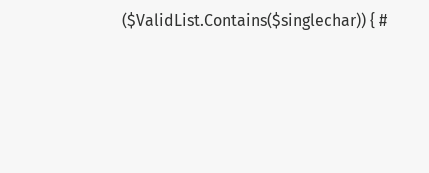($ValidList.Contains($singlechar)) { #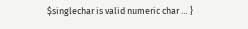$singlechar is valid numeric char … }